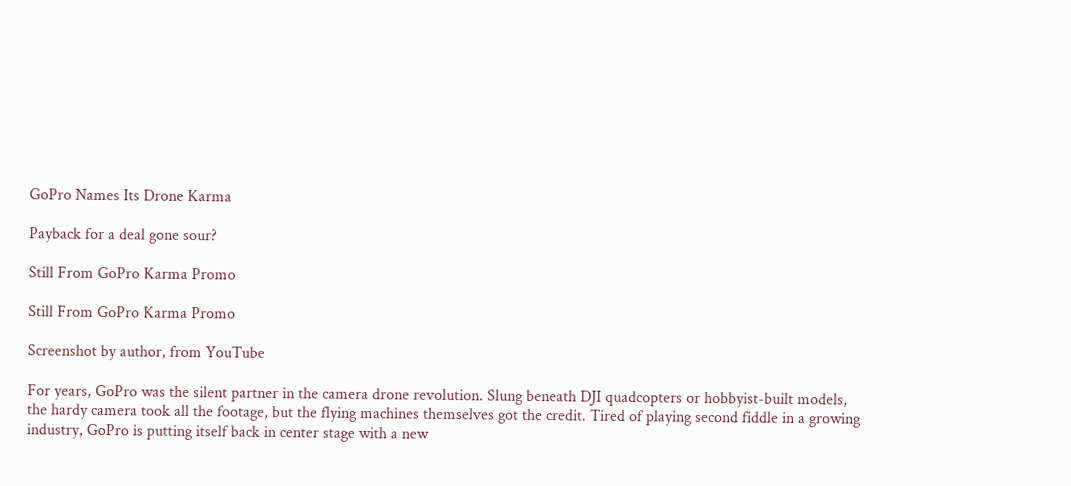GoPro Names Its Drone Karma

Payback for a deal gone sour?

Still From GoPro Karma Promo

Still From GoPro Karma Promo

Screenshot by author, from YouTube

For years, GoPro was the silent partner in the camera drone revolution. Slung beneath DJI quadcopters or hobbyist-built models, the hardy camera took all the footage, but the flying machines themselves got the credit. Tired of playing second fiddle in a growing industry, GoPro is putting itself back in center stage with a new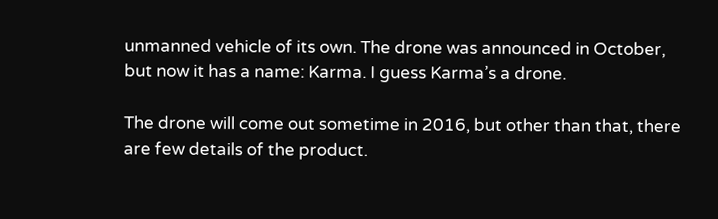unmanned vehicle of its own. The drone was announced in October, but now it has a name: Karma. I guess Karma’s a drone.

The drone will come out sometime in 2016, but other than that, there are few details of the product.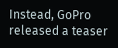Instead, GoPro released a teaser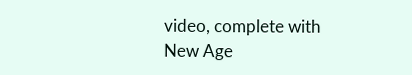video, complete with New Age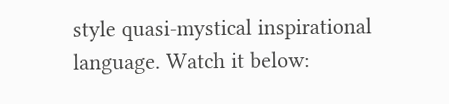style quasi-mystical inspirational language. Watch it below: